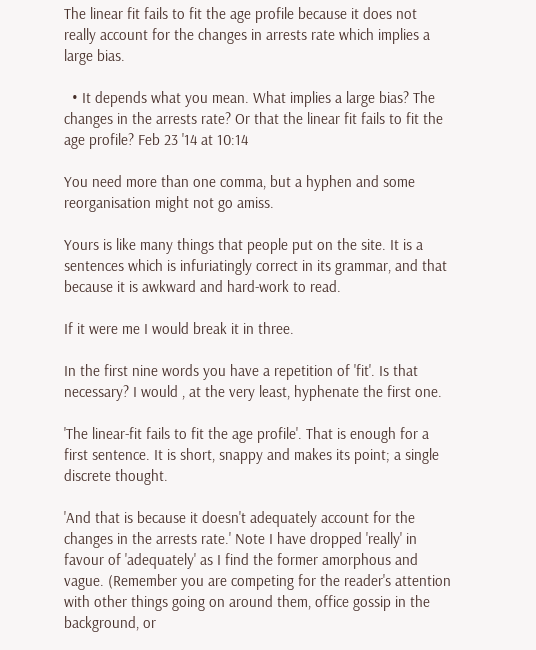The linear fit fails to fit the age profile because it does not really account for the changes in arrests rate which implies a large bias.

  • It depends what you mean. What implies a large bias? The changes in the arrests rate? Or that the linear fit fails to fit the age profile? Feb 23 '14 at 10:14

You need more than one comma, but a hyphen and some reorganisation might not go amiss.

Yours is like many things that people put on the site. It is a sentences which is infuriatingly correct in its grammar, and that because it is awkward and hard-work to read.

If it were me I would break it in three.

In the first nine words you have a repetition of 'fit'. Is that necessary? I would , at the very least, hyphenate the first one.

'The linear-fit fails to fit the age profile'. That is enough for a first sentence. It is short, snappy and makes its point; a single discrete thought.

'And that is because it doesn't adequately account for the changes in the arrests rate.' Note I have dropped 'really' in favour of 'adequately' as I find the former amorphous and vague. (Remember you are competing for the reader's attention with other things going on around them, office gossip in the background, or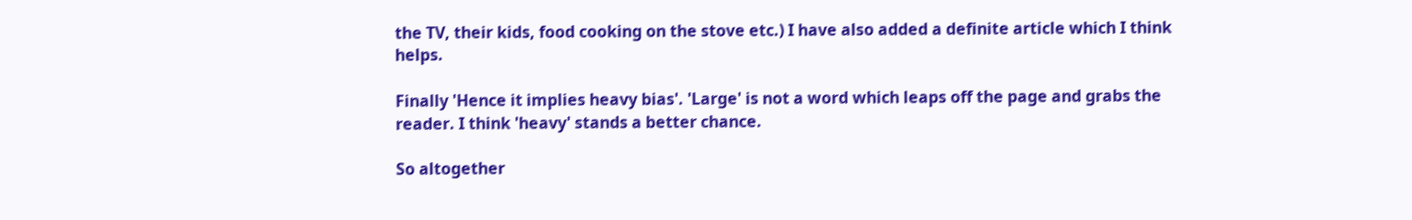the TV, their kids, food cooking on the stove etc.) I have also added a definite article which I think helps.

Finally 'Hence it implies heavy bias'. 'Large' is not a word which leaps off the page and grabs the reader. I think 'heavy' stands a better chance.

So altogether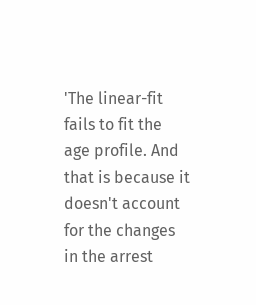'The linear-fit fails to fit the age profile. And that is because it doesn't account for the changes in the arrest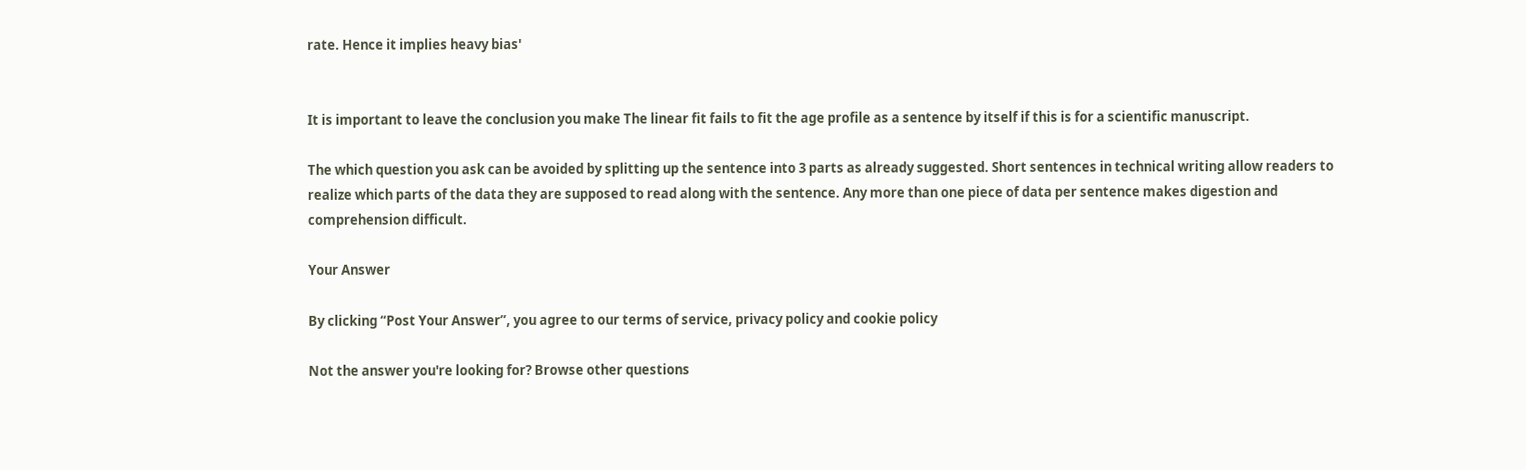rate. Hence it implies heavy bias'


It is important to leave the conclusion you make The linear fit fails to fit the age profile as a sentence by itself if this is for a scientific manuscript.

The which question you ask can be avoided by splitting up the sentence into 3 parts as already suggested. Short sentences in technical writing allow readers to realize which parts of the data they are supposed to read along with the sentence. Any more than one piece of data per sentence makes digestion and comprehension difficult.

Your Answer

By clicking “Post Your Answer”, you agree to our terms of service, privacy policy and cookie policy

Not the answer you're looking for? Browse other questions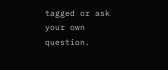tagged or ask your own question.